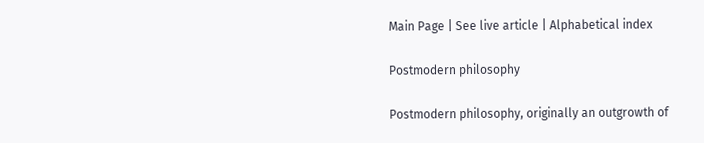Main Page | See live article | Alphabetical index

Postmodern philosophy

Postmodern philosophy, originally an outgrowth of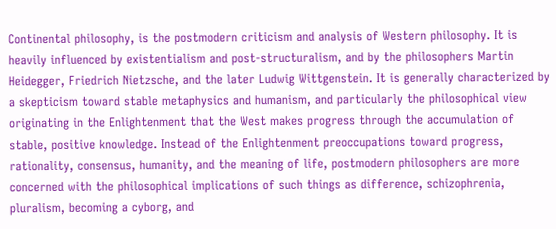Continental philosophy, is the postmodern criticism and analysis of Western philosophy. It is heavily influenced by existentialism and post-structuralism, and by the philosophers Martin Heidegger, Friedrich Nietzsche, and the later Ludwig Wittgenstein. It is generally characterized by a skepticism toward stable metaphysics and humanism, and particularly the philosophical view originating in the Enlightenment that the West makes progress through the accumulation of stable, positive knowledge. Instead of the Enlightenment preoccupations toward progress, rationality, consensus, humanity, and the meaning of life, postmodern philosophers are more concerned with the philosophical implications of such things as difference, schizophrenia, pluralism, becoming a cyborg, and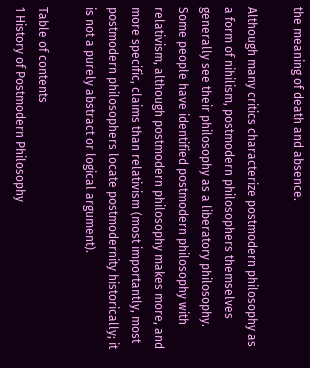the meaning of death and absence.

Although many critics characterize postmodern philosophy as a form of nihilism, postmodern philosophers themselves generally see their philosophy as a liberatory philosophy. Some people have identified postmodern philosophy with relativism, although postmodern philosophy makes more, and more specific, claims than relativism (most importantly, most postmodern philosophers locate postmodernity historically; it is not a purely abstract or logical argument).

Table of contents
1 History of Postmodern Philosophy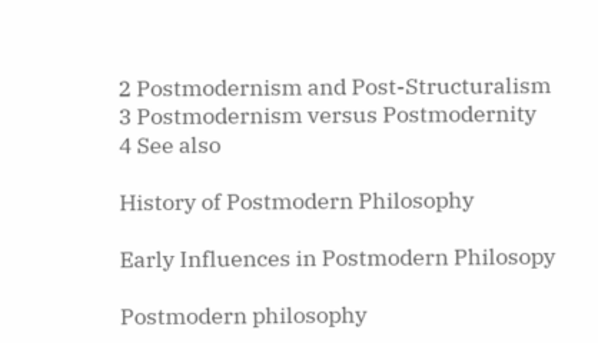2 Postmodernism and Post-Structuralism
3 Postmodernism versus Postmodernity
4 See also

History of Postmodern Philosophy

Early Influences in Postmodern Philosopy

Postmodern philosophy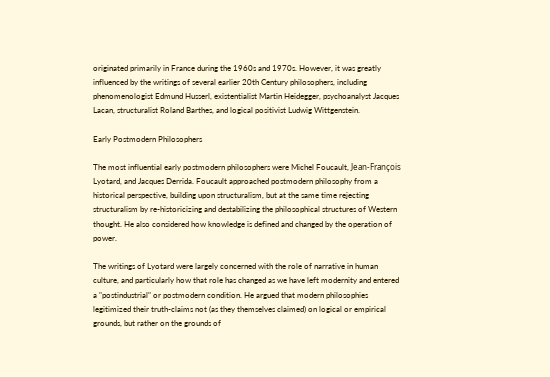originated primarily in France during the 1960s and 1970s. However, it was greatly influenced by the writings of several earlier 20th Century philosophers, including phenomenologist Edmund Husserl, existentialist Martin Heidegger, psychoanalyst Jacques Lacan, structuralist Roland Barthes, and logical positivist Ludwig Wittgenstein.

Early Postmodern Philosophers

The most influential early postmodern philosophers were Michel Foucault, Jean-François Lyotard, and Jacques Derrida. Foucault approached postmodern philosophy from a historical perspective, building upon structuralism, but at the same time rejecting structuralism by re-historicizing and destabilizing the philosophical structures of Western thought. He also considered how knowledge is defined and changed by the operation of power.

The writings of Lyotard were largely concerned with the role of narrative in human culture, and particularly how that role has changed as we have left modernity and entered a "postindustrial" or postmodern condition. He argued that modern philosophies legitimized their truth-claims not (as they themselves claimed) on logical or empirical grounds, but rather on the grounds of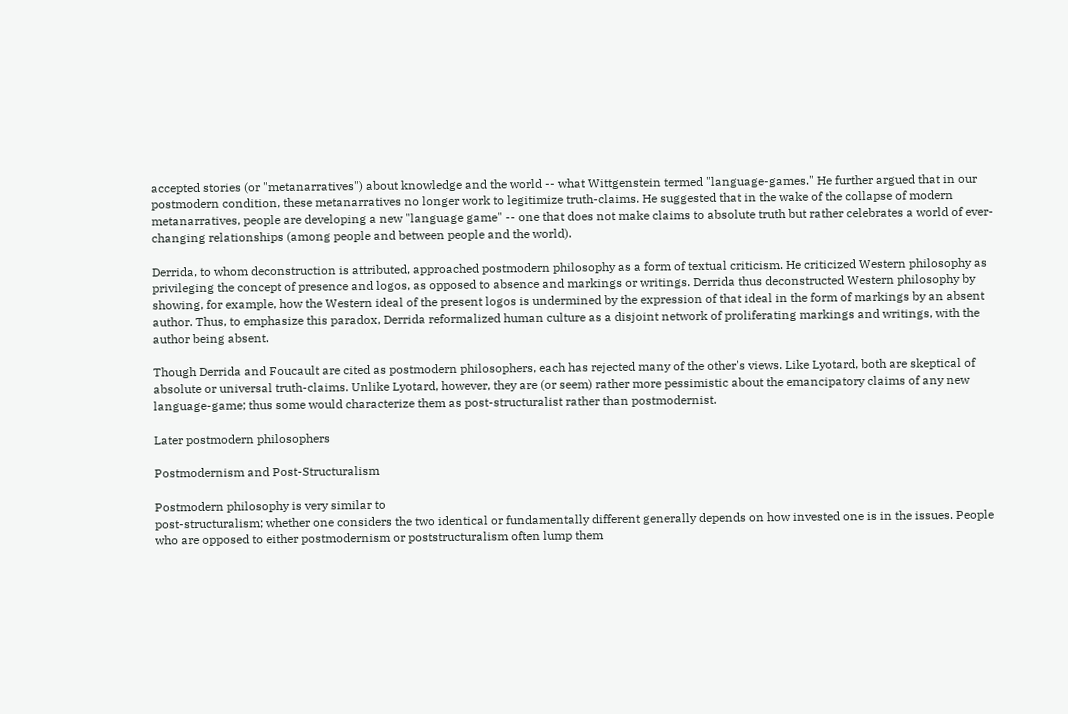accepted stories (or "metanarratives") about knowledge and the world -- what Wittgenstein termed "language-games." He further argued that in our postmodern condition, these metanarratives no longer work to legitimize truth-claims. He suggested that in the wake of the collapse of modern metanarratives, people are developing a new "language game" -- one that does not make claims to absolute truth but rather celebrates a world of ever-changing relationships (among people and between people and the world).

Derrida, to whom deconstruction is attributed, approached postmodern philosophy as a form of textual criticism. He criticized Western philosophy as privileging the concept of presence and logos, as opposed to absence and markings or writings. Derrida thus deconstructed Western philosophy by showing, for example, how the Western ideal of the present logos is undermined by the expression of that ideal in the form of markings by an absent author. Thus, to emphasize this paradox, Derrida reformalized human culture as a disjoint network of proliferating markings and writings, with the author being absent.

Though Derrida and Foucault are cited as postmodern philosophers, each has rejected many of the other's views. Like Lyotard, both are skeptical of absolute or universal truth-claims. Unlike Lyotard, however, they are (or seem) rather more pessimistic about the emancipatory claims of any new language-game; thus some would characterize them as post-structuralist rather than postmodernist.

Later postmodern philosophers

Postmodernism and Post-Structuralism

Postmodern philosophy is very similar to
post-structuralism; whether one considers the two identical or fundamentally different generally depends on how invested one is in the issues. People who are opposed to either postmodernism or poststructuralism often lump them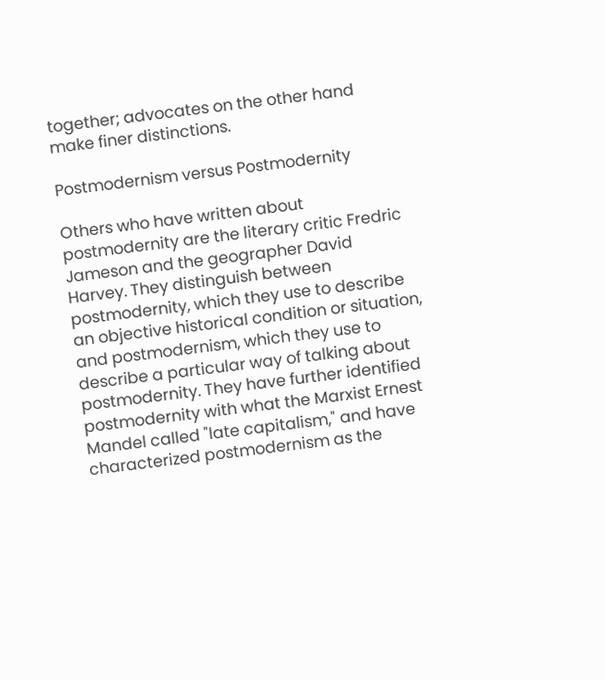together; advocates on the other hand make finer distinctions.

Postmodernism versus Postmodernity

Others who have written about postmodernity are the literary critic Fredric Jameson and the geographer David Harvey. They distinguish between postmodernity, which they use to describe an objective historical condition or situation, and postmodernism, which they use to describe a particular way of talking about postmodernity. They have further identified postmodernity with what the Marxist Ernest Mandel called "late capitalism," and have characterized postmodernism as the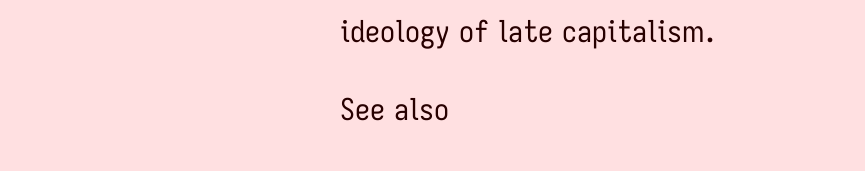ideology of late capitalism.

See also